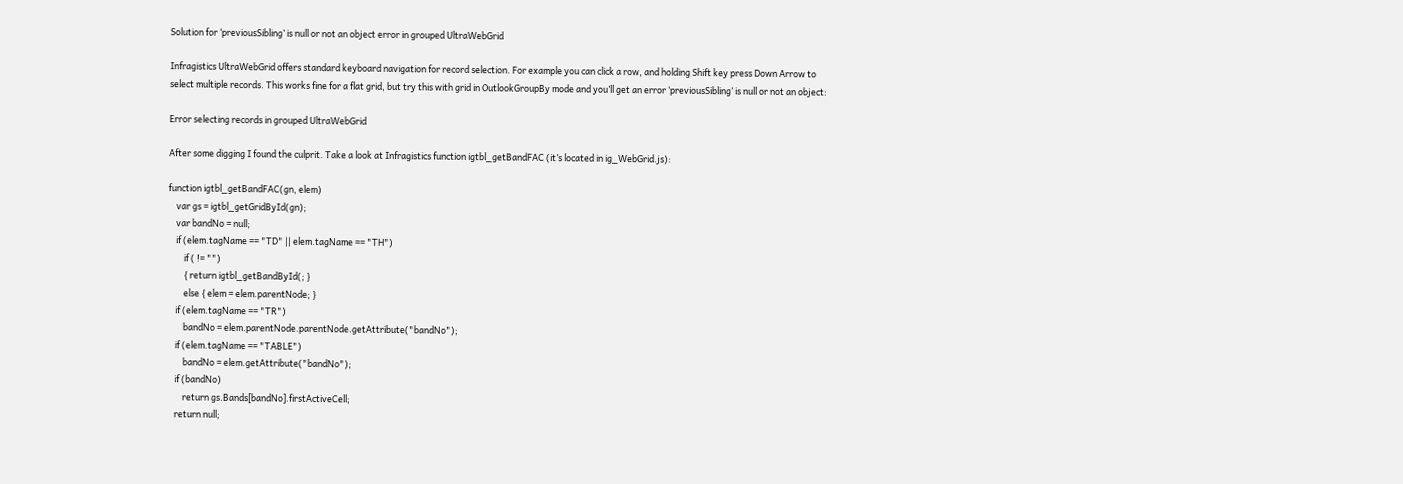Solution for ‘previousSibling’ is null or not an object error in grouped UltraWebGrid

Infragistics UltraWebGrid offers standard keyboard navigation for record selection. For example you can click a row, and holding Shift key press Down Arrow to select multiple records. This works fine for a flat grid, but try this with grid in OutlookGroupBy mode and you’ll get an error ‘previousSibling’ is null or not an object:

Error selecting records in grouped UltraWebGrid

After some digging I found the culprit. Take a look at Infragistics function igtbl_getBandFAC (it’s located in ig_WebGrid.js):

function igtbl_getBandFAC(gn, elem)
    var gs = igtbl_getGridById(gn);
    var bandNo = null;
    if (elem.tagName == "TD" || elem.tagName == "TH")
        if ( != "")
        { return igtbl_getBandById(; }
        else { elem = elem.parentNode; }
    if (elem.tagName == "TR")
        bandNo = elem.parentNode.parentNode.getAttribute("bandNo");
    if (elem.tagName == "TABLE")
        bandNo = elem.getAttribute("bandNo");
    if (bandNo)
        return gs.Bands[bandNo].firstActiveCell;
    return null;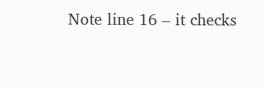Note line 16 – it checks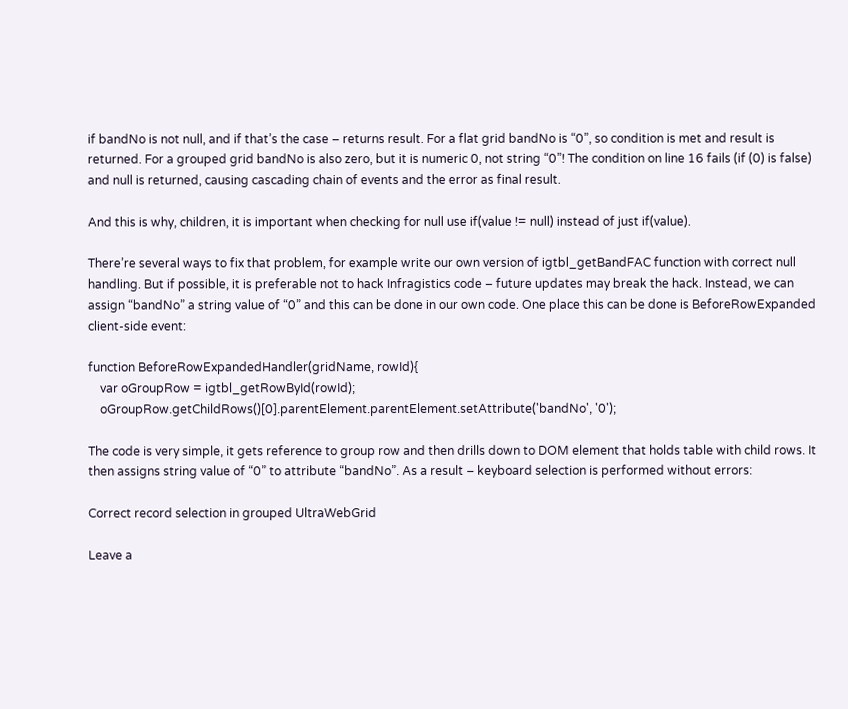if bandNo is not null, and if that’s the case – returns result. For a flat grid bandNo is “0”, so condition is met and result is returned. For a grouped grid bandNo is also zero, but it is numeric 0, not string “0”! The condition on line 16 fails (if (0) is false) and null is returned, causing cascading chain of events and the error as final result.

And this is why, children, it is important when checking for null use if(value != null) instead of just if(value).

There’re several ways to fix that problem, for example write our own version of igtbl_getBandFAC function with correct null handling. But if possible, it is preferable not to hack Infragistics code – future updates may break the hack. Instead, we can assign “bandNo” a string value of “0” and this can be done in our own code. One place this can be done is BeforeRowExpanded client-side event:

function BeforeRowExpandedHandler(gridName, rowId){
    var oGroupRow = igtbl_getRowById(rowId);
    oGroupRow.getChildRows()[0].parentElement.parentElement.setAttribute('bandNo', '0');

The code is very simple, it gets reference to group row and then drills down to DOM element that holds table with child rows. It then assigns string value of “0” to attribute “bandNo”. As a result – keyboard selection is performed without errors:

Correct record selection in grouped UltraWebGrid

Leave a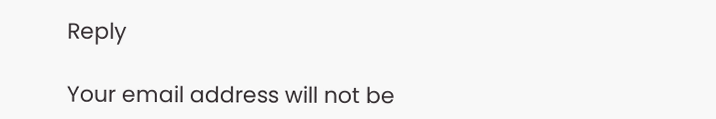Reply

Your email address will not be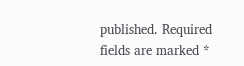published. Required fields are marked *